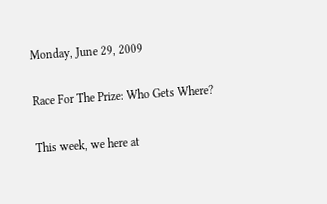Monday, June 29, 2009

Race For The Prize: Who Gets Where?

This week, we here at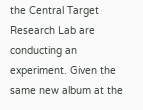the Central Target Research Lab are conducting an experiment. Given the same new album at the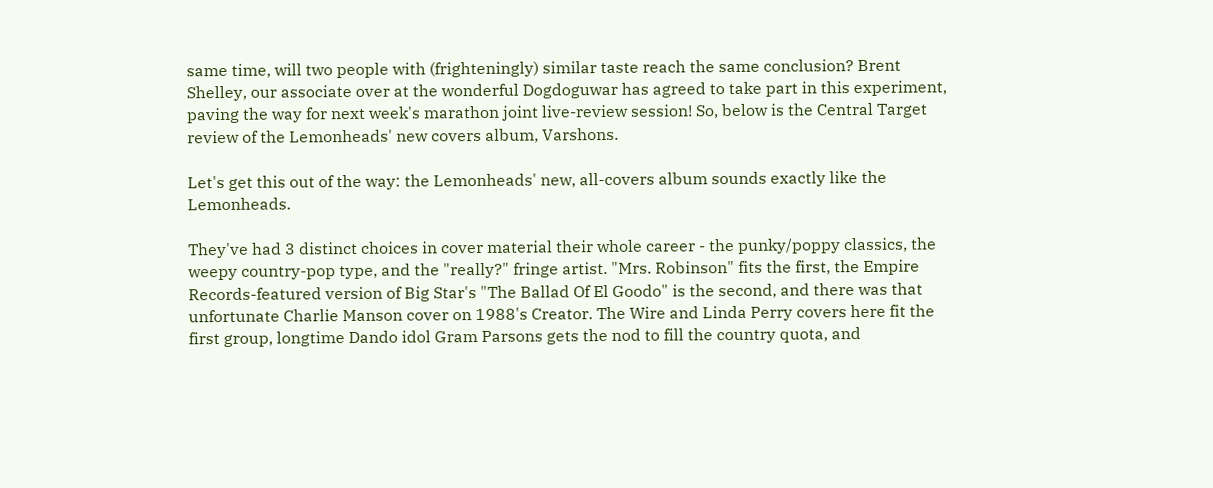same time, will two people with (frighteningly) similar taste reach the same conclusion? Brent Shelley, our associate over at the wonderful Dogdoguwar has agreed to take part in this experiment, paving the way for next week's marathon joint live-review session! So, below is the Central Target review of the Lemonheads' new covers album, Varshons.

Let's get this out of the way: the Lemonheads' new, all-covers album sounds exactly like the Lemonheads.

They've had 3 distinct choices in cover material their whole career - the punky/poppy classics, the weepy country-pop type, and the "really?" fringe artist. "Mrs. Robinson" fits the first, the Empire Records-featured version of Big Star's "The Ballad Of El Goodo" is the second, and there was that unfortunate Charlie Manson cover on 1988's Creator. The Wire and Linda Perry covers here fit the first group, longtime Dando idol Gram Parsons gets the nod to fill the country quota, and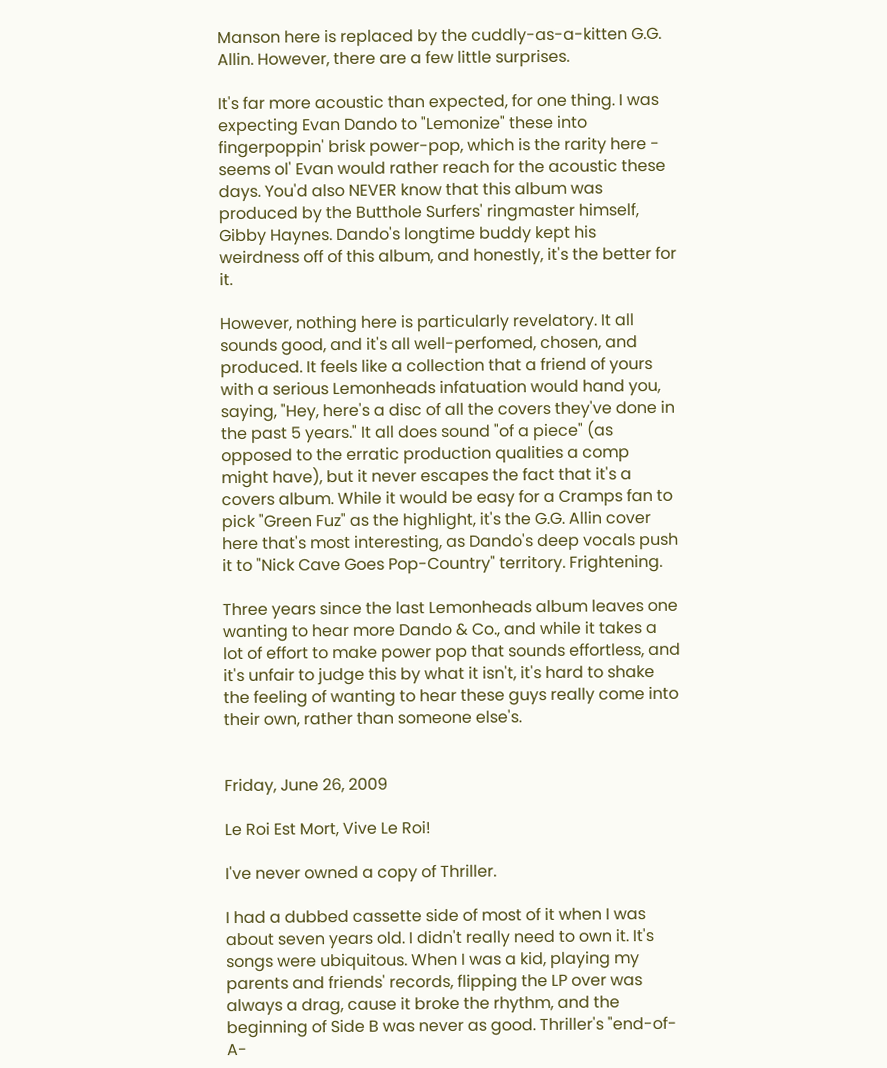Manson here is replaced by the cuddly-as-a-kitten G.G. Allin. However, there are a few little surprises.

It's far more acoustic than expected, for one thing. I was expecting Evan Dando to "Lemonize" these into fingerpoppin' brisk power-pop, which is the rarity here - seems ol' Evan would rather reach for the acoustic these days. You'd also NEVER know that this album was produced by the Butthole Surfers' ringmaster himself, Gibby Haynes. Dando's longtime buddy kept his weirdness off of this album, and honestly, it's the better for it.

However, nothing here is particularly revelatory. It all sounds good, and it's all well-perfomed, chosen, and produced. It feels like a collection that a friend of yours with a serious Lemonheads infatuation would hand you, saying, "Hey, here's a disc of all the covers they've done in the past 5 years." It all does sound "of a piece" (as opposed to the erratic production qualities a comp might have), but it never escapes the fact that it's a covers album. While it would be easy for a Cramps fan to pick "Green Fuz" as the highlight, it's the G.G. Allin cover here that's most interesting, as Dando's deep vocals push it to "Nick Cave Goes Pop-Country" territory. Frightening.

Three years since the last Lemonheads album leaves one wanting to hear more Dando & Co., and while it takes a lot of effort to make power pop that sounds effortless, and it's unfair to judge this by what it isn't, it's hard to shake the feeling of wanting to hear these guys really come into their own, rather than someone else's.


Friday, June 26, 2009

Le Roi Est Mort, Vive Le Roi!

I've never owned a copy of Thriller.

I had a dubbed cassette side of most of it when I was about seven years old. I didn't really need to own it. It's songs were ubiquitous. When I was a kid, playing my parents and friends' records, flipping the LP over was always a drag, cause it broke the rhythm, and the beginning of Side B was never as good. Thriller's "end-of-A-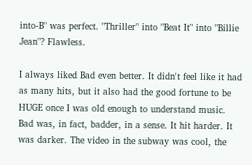into-B" was perfect. "Thriller" into "Beat It" into "Billie Jean"? Flawless.

I always liked Bad even better. It didn't feel like it had as many hits, but it also had the good fortune to be HUGE once I was old enough to understand music. Bad was, in fact, badder, in a sense. It hit harder. It was darker. The video in the subway was cool, the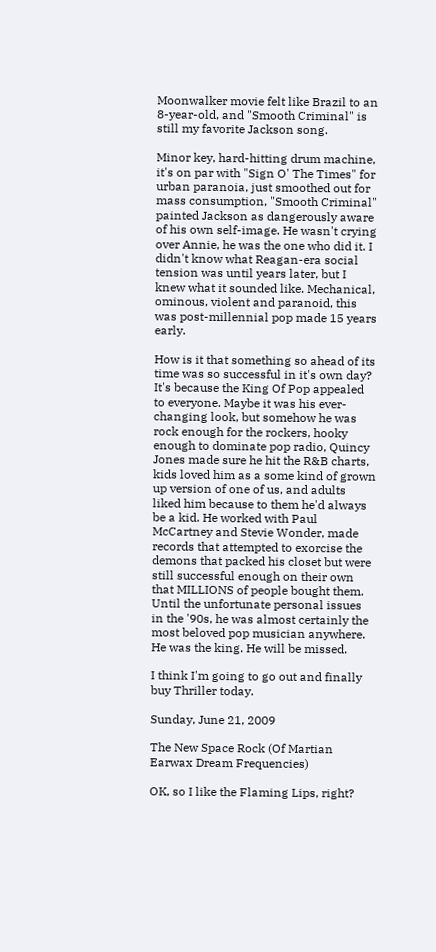Moonwalker movie felt like Brazil to an 8-year-old, and "Smooth Criminal" is still my favorite Jackson song.

Minor key, hard-hitting drum machine, it's on par with "Sign O' The Times" for urban paranoia, just smoothed out for mass consumption, "Smooth Criminal" painted Jackson as dangerously aware of his own self-image. He wasn't crying over Annie, he was the one who did it. I didn't know what Reagan-era social tension was until years later, but I knew what it sounded like. Mechanical, ominous, violent and paranoid, this was post-millennial pop made 15 years early.

How is it that something so ahead of its time was so successful in it's own day? It's because the King Of Pop appealed to everyone. Maybe it was his ever-changing look, but somehow he was rock enough for the rockers, hooky enough to dominate pop radio, Quincy Jones made sure he hit the R&B charts, kids loved him as a some kind of grown up version of one of us, and adults liked him because to them he'd always be a kid. He worked with Paul McCartney and Stevie Wonder, made records that attempted to exorcise the demons that packed his closet but were still successful enough on their own that MILLIONS of people bought them. Until the unfortunate personal issues in the '90s, he was almost certainly the most beloved pop musician anywhere. He was the king. He will be missed.

I think I'm going to go out and finally buy Thriller today.

Sunday, June 21, 2009

The New Space Rock (Of Martian Earwax Dream Frequencies)

OK, so I like the Flaming Lips, right?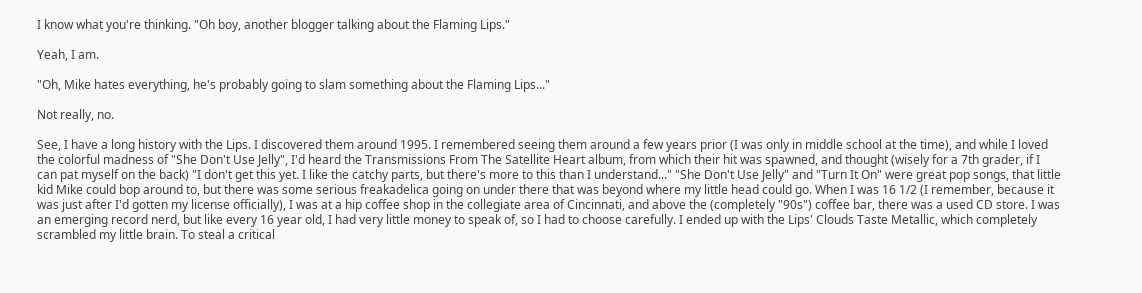I know what you're thinking. "Oh boy, another blogger talking about the Flaming Lips."

Yeah, I am.

"Oh, Mike hates everything, he's probably going to slam something about the Flaming Lips..."

Not really, no.

See, I have a long history with the Lips. I discovered them around 1995. I remembered seeing them around a few years prior (I was only in middle school at the time), and while I loved the colorful madness of "She Don't Use Jelly", I'd heard the Transmissions From The Satellite Heart album, from which their hit was spawned, and thought (wisely for a 7th grader, if I can pat myself on the back) "I don't get this yet. I like the catchy parts, but there's more to this than I understand..." "She Don't Use Jelly" and "Turn It On" were great pop songs, that little kid Mike could bop around to, but there was some serious freakadelica going on under there that was beyond where my little head could go. When I was 16 1/2 (I remember, because it was just after I'd gotten my license officially), I was at a hip coffee shop in the collegiate area of Cincinnati, and above the (completely "90s") coffee bar, there was a used CD store. I was an emerging record nerd, but like every 16 year old, I had very little money to speak of, so I had to choose carefully. I ended up with the Lips' Clouds Taste Metallic, which completely scrambled my little brain. To steal a critical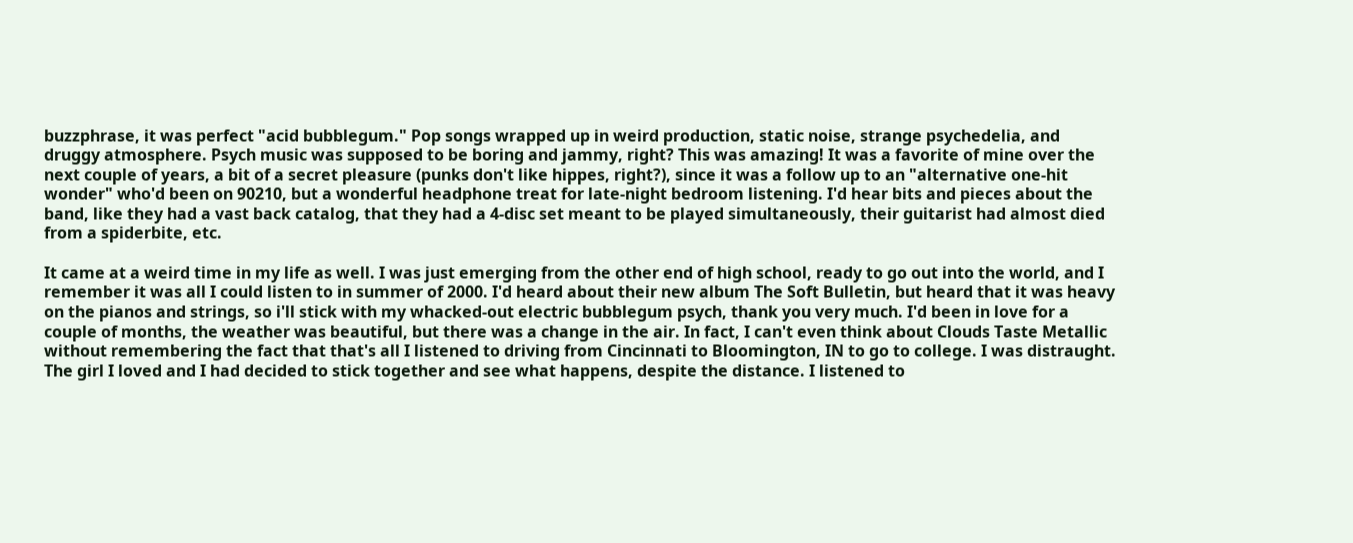buzzphrase, it was perfect "acid bubblegum." Pop songs wrapped up in weird production, static noise, strange psychedelia, and druggy atmosphere. Psych music was supposed to be boring and jammy, right? This was amazing! It was a favorite of mine over the next couple of years, a bit of a secret pleasure (punks don't like hippes, right?), since it was a follow up to an "alternative one-hit wonder" who'd been on 90210, but a wonderful headphone treat for late-night bedroom listening. I'd hear bits and pieces about the band, like they had a vast back catalog, that they had a 4-disc set meant to be played simultaneously, their guitarist had almost died from a spiderbite, etc.

It came at a weird time in my life as well. I was just emerging from the other end of high school, ready to go out into the world, and I remember it was all I could listen to in summer of 2000. I'd heard about their new album The Soft Bulletin, but heard that it was heavy on the pianos and strings, so i'll stick with my whacked-out electric bubblegum psych, thank you very much. I'd been in love for a couple of months, the weather was beautiful, but there was a change in the air. In fact, I can't even think about Clouds Taste Metallic without remembering the fact that that's all I listened to driving from Cincinnati to Bloomington, IN to go to college. I was distraught. The girl I loved and I had decided to stick together and see what happens, despite the distance. I listened to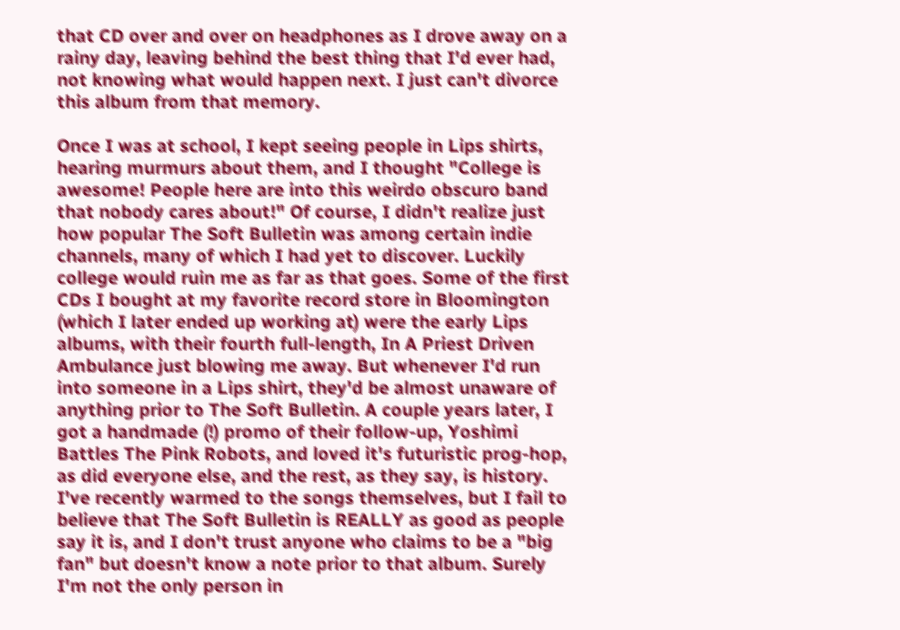that CD over and over on headphones as I drove away on a rainy day, leaving behind the best thing that I'd ever had, not knowing what would happen next. I just can't divorce this album from that memory.

Once I was at school, I kept seeing people in Lips shirts, hearing murmurs about them, and I thought "College is awesome! People here are into this weirdo obscuro band that nobody cares about!" Of course, I didn't realize just how popular The Soft Bulletin was among certain indie channels, many of which I had yet to discover. Luckily college would ruin me as far as that goes. Some of the first CDs I bought at my favorite record store in Bloomington (which I later ended up working at) were the early Lips albums, with their fourth full-length, In A Priest Driven Ambulance just blowing me away. But whenever I'd run into someone in a Lips shirt, they'd be almost unaware of anything prior to The Soft Bulletin. A couple years later, I got a handmade (!) promo of their follow-up, Yoshimi Battles The Pink Robots, and loved it's futuristic prog-hop, as did everyone else, and the rest, as they say, is history. I've recently warmed to the songs themselves, but I fail to believe that The Soft Bulletin is REALLY as good as people say it is, and I don't trust anyone who claims to be a "big fan" but doesn't know a note prior to that album. Surely I'm not the only person in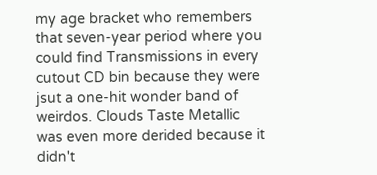my age bracket who remembers that seven-year period where you could find Transmissions in every cutout CD bin because they were jsut a one-hit wonder band of weirdos. Clouds Taste Metallic was even more derided because it didn't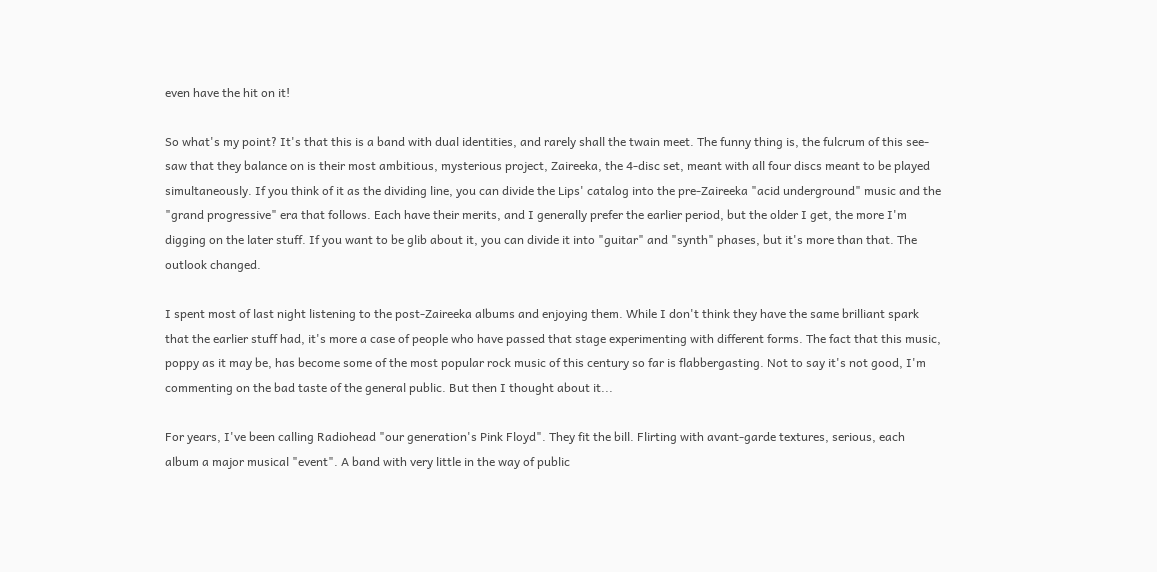even have the hit on it!

So what's my point? It's that this is a band with dual identities, and rarely shall the twain meet. The funny thing is, the fulcrum of this see-saw that they balance on is their most ambitious, mysterious project, Zaireeka, the 4-disc set, meant with all four discs meant to be played simultaneously. If you think of it as the dividing line, you can divide the Lips' catalog into the pre-Zaireeka "acid underground" music and the "grand progressive" era that follows. Each have their merits, and I generally prefer the earlier period, but the older I get, the more I'm digging on the later stuff. If you want to be glib about it, you can divide it into "guitar" and "synth" phases, but it's more than that. The outlook changed.

I spent most of last night listening to the post-Zaireeka albums and enjoying them. While I don't think they have the same brilliant spark that the earlier stuff had, it's more a case of people who have passed that stage experimenting with different forms. The fact that this music, poppy as it may be, has become some of the most popular rock music of this century so far is flabbergasting. Not to say it's not good, I'm commenting on the bad taste of the general public. But then I thought about it...

For years, I've been calling Radiohead "our generation's Pink Floyd". They fit the bill. Flirting with avant-garde textures, serious, each album a major musical "event". A band with very little in the way of public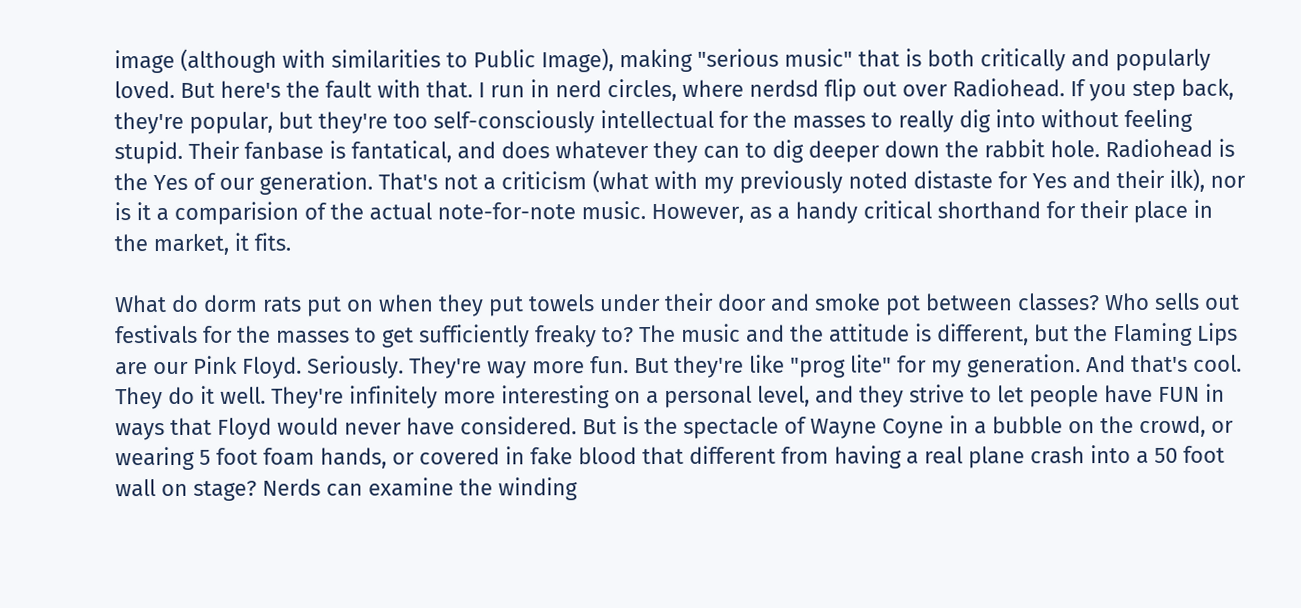image (although with similarities to Public Image), making "serious music" that is both critically and popularly loved. But here's the fault with that. I run in nerd circles, where nerdsd flip out over Radiohead. If you step back, they're popular, but they're too self-consciously intellectual for the masses to really dig into without feeling stupid. Their fanbase is fantatical, and does whatever they can to dig deeper down the rabbit hole. Radiohead is the Yes of our generation. That's not a criticism (what with my previously noted distaste for Yes and their ilk), nor is it a comparision of the actual note-for-note music. However, as a handy critical shorthand for their place in the market, it fits.

What do dorm rats put on when they put towels under their door and smoke pot between classes? Who sells out festivals for the masses to get sufficiently freaky to? The music and the attitude is different, but the Flaming Lips are our Pink Floyd. Seriously. They're way more fun. But they're like "prog lite" for my generation. And that's cool. They do it well. They're infinitely more interesting on a personal level, and they strive to let people have FUN in ways that Floyd would never have considered. But is the spectacle of Wayne Coyne in a bubble on the crowd, or wearing 5 foot foam hands, or covered in fake blood that different from having a real plane crash into a 50 foot wall on stage? Nerds can examine the winding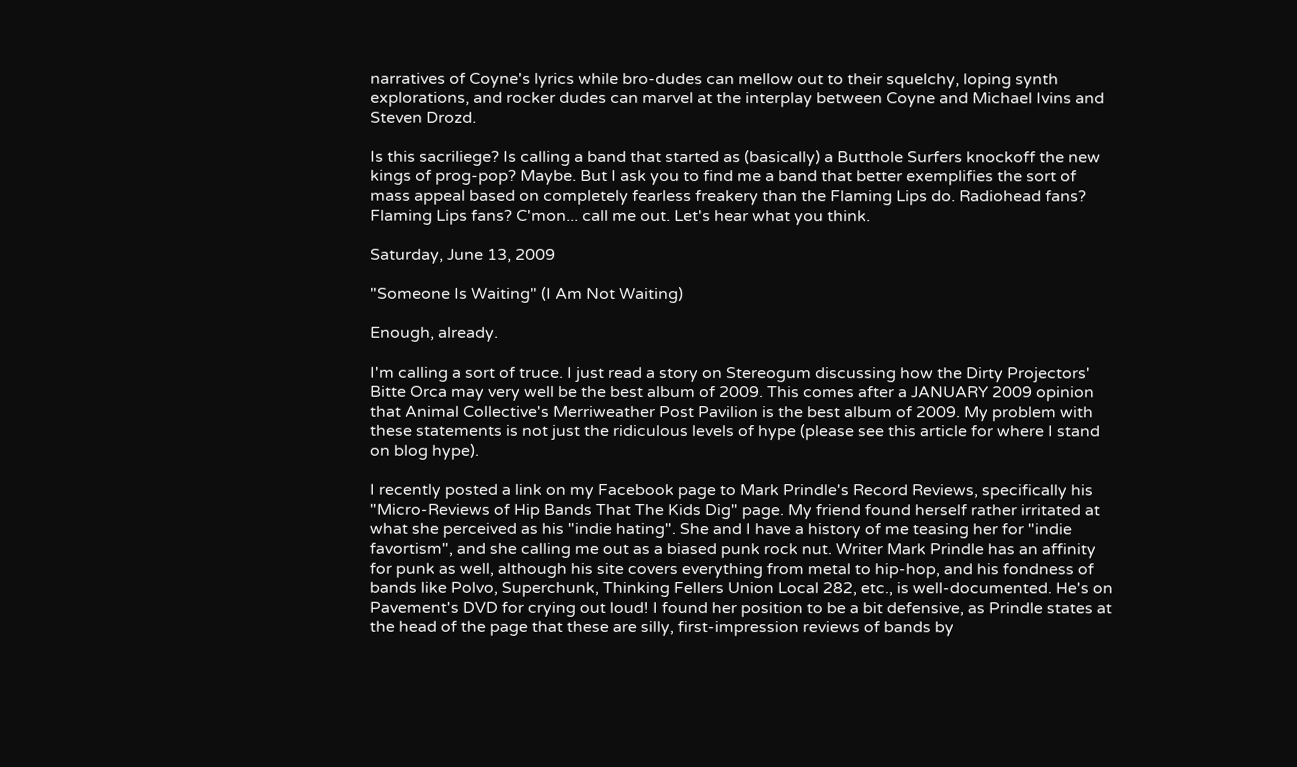narratives of Coyne's lyrics while bro-dudes can mellow out to their squelchy, loping synth explorations, and rocker dudes can marvel at the interplay between Coyne and Michael Ivins and Steven Drozd.

Is this sacriliege? Is calling a band that started as (basically) a Butthole Surfers knockoff the new kings of prog-pop? Maybe. But I ask you to find me a band that better exemplifies the sort of mass appeal based on completely fearless freakery than the Flaming Lips do. Radiohead fans? Flaming Lips fans? C'mon... call me out. Let's hear what you think.

Saturday, June 13, 2009

"Someone Is Waiting" (I Am Not Waiting)

Enough, already.

I'm calling a sort of truce. I just read a story on Stereogum discussing how the Dirty Projectors' Bitte Orca may very well be the best album of 2009. This comes after a JANUARY 2009 opinion that Animal Collective's Merriweather Post Pavilion is the best album of 2009. My problem with these statements is not just the ridiculous levels of hype (please see this article for where I stand on blog hype).

I recently posted a link on my Facebook page to Mark Prindle's Record Reviews, specifically his "Micro-Reviews of Hip Bands That The Kids Dig" page. My friend found herself rather irritated at what she perceived as his "indie hating". She and I have a history of me teasing her for "indie favortism", and she calling me out as a biased punk rock nut. Writer Mark Prindle has an affinity for punk as well, although his site covers everything from metal to hip-hop, and his fondness of bands like Polvo, Superchunk, Thinking Fellers Union Local 282, etc., is well-documented. He's on Pavement's DVD for crying out loud! I found her position to be a bit defensive, as Prindle states at the head of the page that these are silly, first-impression reviews of bands by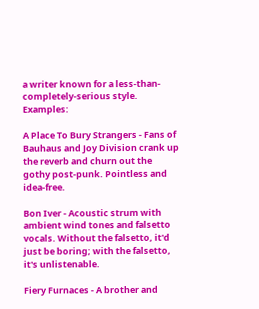a writer known for a less-than-completely-serious style. Examples:

A Place To Bury Strangers - Fans of Bauhaus and Joy Division crank up the reverb and churn out the gothy post-punk. Pointless and idea-free.

Bon Iver - Acoustic strum with ambient wind tones and falsetto vocals. Without the falsetto, it'd just be boring; with the falsetto, it's unlistenable.

Fiery Furnaces - A brother and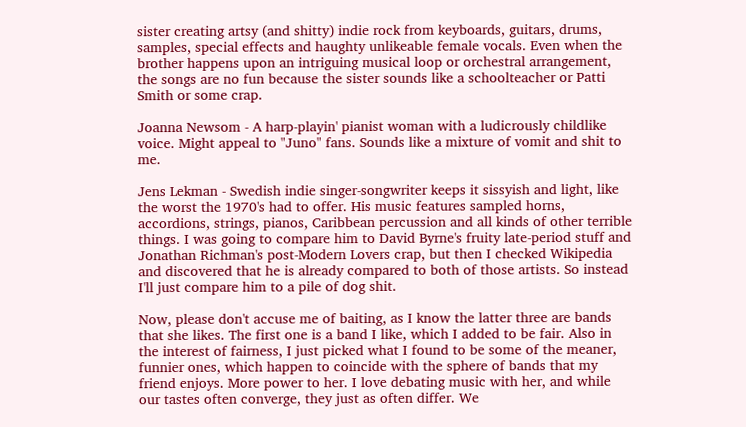sister creating artsy (and shitty) indie rock from keyboards, guitars, drums, samples, special effects and haughty unlikeable female vocals. Even when the brother happens upon an intriguing musical loop or orchestral arrangement, the songs are no fun because the sister sounds like a schoolteacher or Patti Smith or some crap.

Joanna Newsom - A harp-playin' pianist woman with a ludicrously childlike voice. Might appeal to "Juno" fans. Sounds like a mixture of vomit and shit to me.

Jens Lekman - Swedish indie singer-songwriter keeps it sissyish and light, like the worst the 1970's had to offer. His music features sampled horns, accordions, strings, pianos, Caribbean percussion and all kinds of other terrible things. I was going to compare him to David Byrne's fruity late-period stuff and Jonathan Richman's post-Modern Lovers crap, but then I checked Wikipedia and discovered that he is already compared to both of those artists. So instead I'll just compare him to a pile of dog shit.

Now, please don't accuse me of baiting, as I know the latter three are bands that she likes. The first one is a band I like, which I added to be fair. Also in the interest of fairness, I just picked what I found to be some of the meaner, funnier ones, which happen to coincide with the sphere of bands that my friend enjoys. More power to her. I love debating music with her, and while our tastes often converge, they just as often differ. We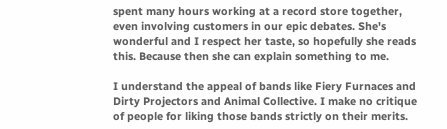spent many hours working at a record store together, even involving customers in our epic debates. She's wonderful and I respect her taste, so hopefully she reads this. Because then she can explain something to me.

I understand the appeal of bands like Fiery Furnaces and Dirty Projectors and Animal Collective. I make no critique of people for liking those bands strictly on their merits.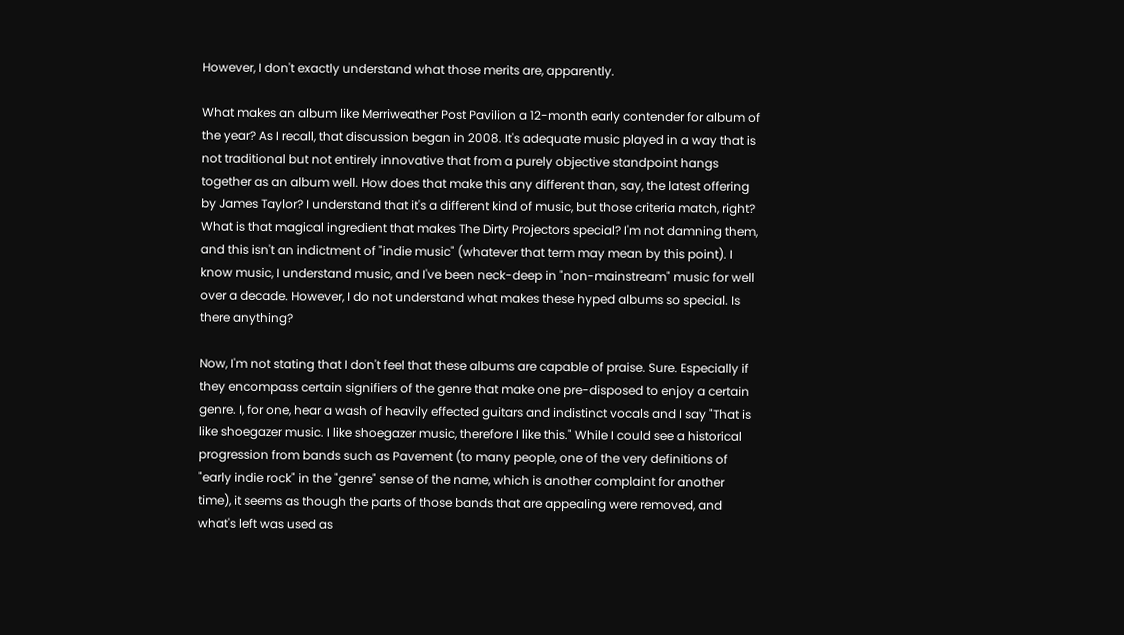However, I don't exactly understand what those merits are, apparently.

What makes an album like Merriweather Post Pavilion a 12-month early contender for album of the year? As I recall, that discussion began in 2008. It's adequate music played in a way that is not traditional but not entirely innovative that from a purely objective standpoint hangs together as an album well. How does that make this any different than, say, the latest offering by James Taylor? I understand that it's a different kind of music, but those criteria match, right? What is that magical ingredient that makes The Dirty Projectors special? I'm not damning them, and this isn't an indictment of "indie music" (whatever that term may mean by this point). I know music, I understand music, and I've been neck-deep in "non-mainstream" music for well over a decade. However, I do not understand what makes these hyped albums so special. Is there anything?

Now, I'm not stating that I don't feel that these albums are capable of praise. Sure. Especially if they encompass certain signifiers of the genre that make one pre-disposed to enjoy a certain genre. I, for one, hear a wash of heavily effected guitars and indistinct vocals and I say "That is like shoegazer music. I like shoegazer music, therefore I like this." While I could see a historical progression from bands such as Pavement (to many people, one of the very definitions of "early indie rock" in the "genre" sense of the name, which is another complaint for another time), it seems as though the parts of those bands that are appealing were removed, and what's left was used as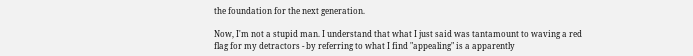the foundation for the next generation.

Now, I'm not a stupid man. I understand that what I just said was tantamount to waving a red flag for my detractors - by referring to what I find "appealing" is a apparently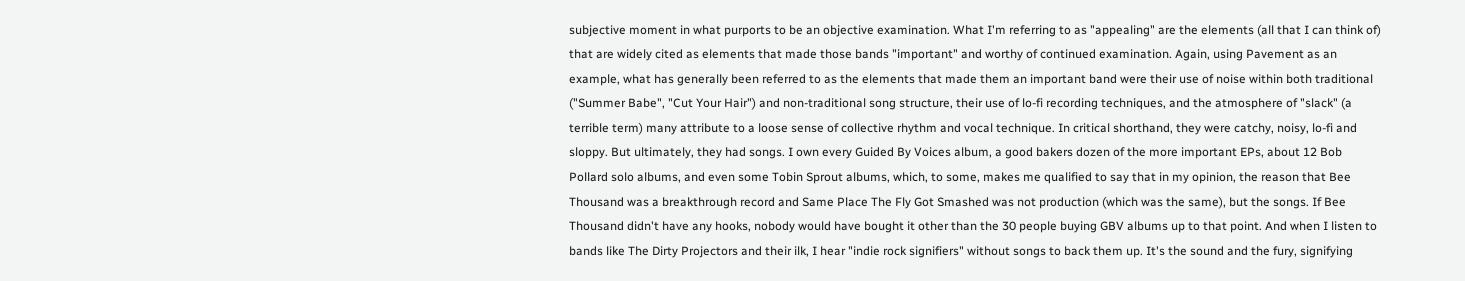subjective moment in what purports to be an objective examination. What I'm referring to as "appealing" are the elements (all that I can think of) that are widely cited as elements that made those bands "important" and worthy of continued examination. Again, using Pavement as an example, what has generally been referred to as the elements that made them an important band were their use of noise within both traditional ("Summer Babe", "Cut Your Hair") and non-traditional song structure, their use of lo-fi recording techniques, and the atmosphere of "slack" (a terrible term) many attribute to a loose sense of collective rhythm and vocal technique. In critical shorthand, they were catchy, noisy, lo-fi and sloppy. But ultimately, they had songs. I own every Guided By Voices album, a good bakers dozen of the more important EPs, about 12 Bob Pollard solo albums, and even some Tobin Sprout albums, which, to some, makes me qualified to say that in my opinion, the reason that Bee Thousand was a breakthrough record and Same Place The Fly Got Smashed was not production (which was the same), but the songs. If Bee Thousand didn't have any hooks, nobody would have bought it other than the 30 people buying GBV albums up to that point. And when I listen to bands like The Dirty Projectors and their ilk, I hear "indie rock signifiers" without songs to back them up. It's the sound and the fury, signifying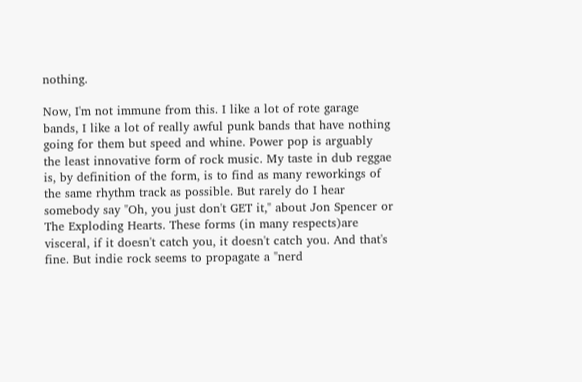nothing.

Now, I'm not immune from this. I like a lot of rote garage bands, I like a lot of really awful punk bands that have nothing going for them but speed and whine. Power pop is arguably the least innovative form of rock music. My taste in dub reggae is, by definition of the form, is to find as many reworkings of the same rhythm track as possible. But rarely do I hear somebody say "Oh, you just don't GET it," about Jon Spencer or The Exploding Hearts. These forms (in many respects)are visceral, if it doesn't catch you, it doesn't catch you. And that's fine. But indie rock seems to propagate a "nerd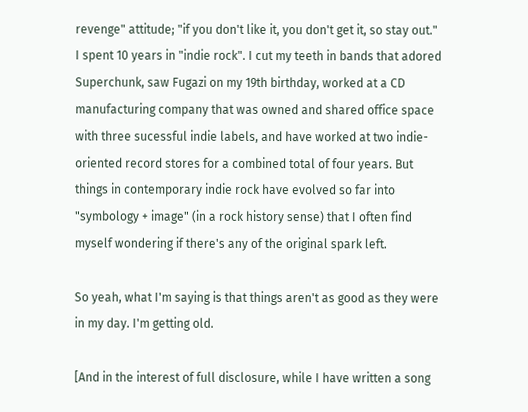revenge" attitude; "if you don't like it, you don't get it, so stay out." I spent 10 years in "indie rock". I cut my teeth in bands that adored Superchunk, saw Fugazi on my 19th birthday, worked at a CD manufacturing company that was owned and shared office space with three sucessful indie labels, and have worked at two indie-oriented record stores for a combined total of four years. But things in contemporary indie rock have evolved so far into "symbology + image" (in a rock history sense) that I often find myself wondering if there's any of the original spark left.

So yeah, what I'm saying is that things aren't as good as they were in my day. I'm getting old.

[And in the interest of full disclosure, while I have written a song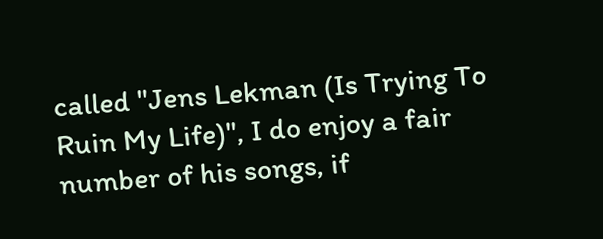called "Jens Lekman (Is Trying To Ruin My Life)", I do enjoy a fair number of his songs, if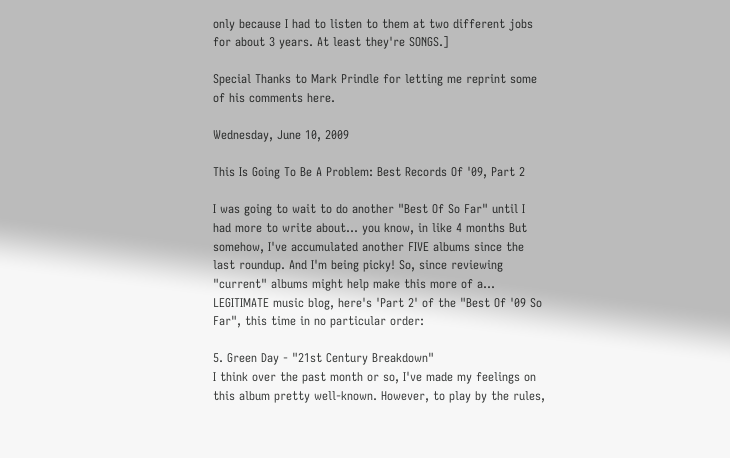only because I had to listen to them at two different jobs for about 3 years. At least they're SONGS.]

Special Thanks to Mark Prindle for letting me reprint some of his comments here.

Wednesday, June 10, 2009

This Is Going To Be A Problem: Best Records Of '09, Part 2

I was going to wait to do another "Best Of So Far" until I had more to write about... you know, in like 4 months But somehow, I've accumulated another FIVE albums since the last roundup. And I'm being picky! So, since reviewing "current" albums might help make this more of a... LEGITIMATE music blog, here's 'Part 2' of the "Best Of '09 So Far", this time in no particular order:

5. Green Day - "21st Century Breakdown"
I think over the past month or so, I've made my feelings on this album pretty well-known. However, to play by the rules,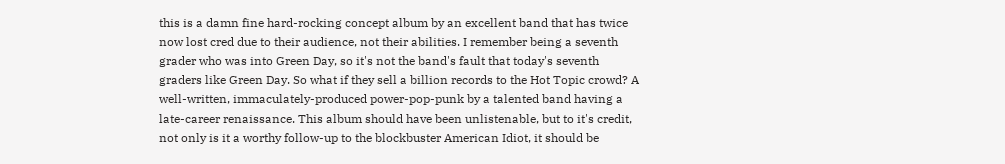this is a damn fine hard-rocking concept album by an excellent band that has twice now lost cred due to their audience, not their abilities. I remember being a seventh grader who was into Green Day, so it's not the band's fault that today's seventh graders like Green Day. So what if they sell a billion records to the Hot Topic crowd? A well-written, immaculately-produced power-pop-punk by a talented band having a late-career renaissance. This album should have been unlistenable, but to it's credit, not only is it a worthy follow-up to the blockbuster American Idiot, it should be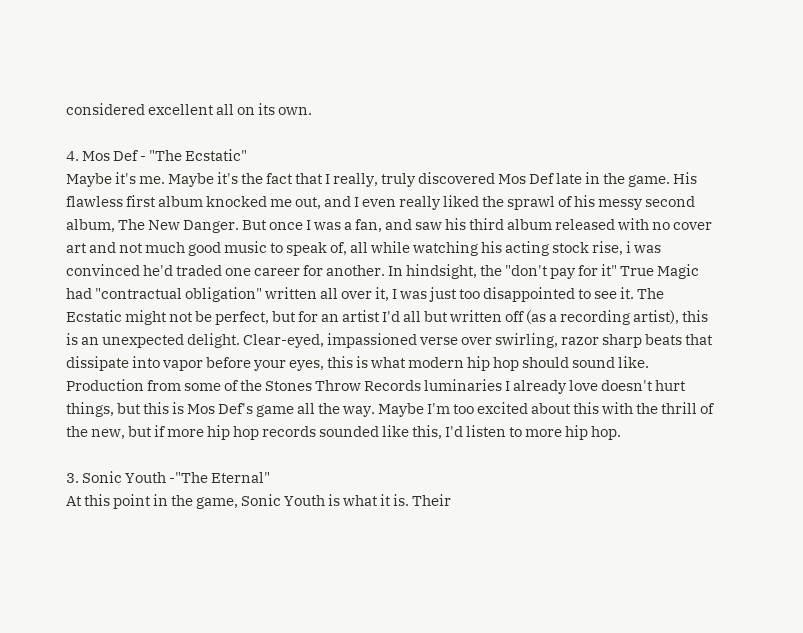considered excellent all on its own.

4. Mos Def - "The Ecstatic"
Maybe it's me. Maybe it's the fact that I really, truly discovered Mos Def late in the game. His flawless first album knocked me out, and I even really liked the sprawl of his messy second album, The New Danger. But once I was a fan, and saw his third album released with no cover art and not much good music to speak of, all while watching his acting stock rise, i was convinced he'd traded one career for another. In hindsight, the "don't pay for it" True Magic had "contractual obligation" written all over it, I was just too disappointed to see it. The Ecstatic might not be perfect, but for an artist I'd all but written off (as a recording artist), this is an unexpected delight. Clear-eyed, impassioned verse over swirling, razor sharp beats that dissipate into vapor before your eyes, this is what modern hip hop should sound like. Production from some of the Stones Throw Records luminaries I already love doesn't hurt things, but this is Mos Def's game all the way. Maybe I'm too excited about this with the thrill of the new, but if more hip hop records sounded like this, I'd listen to more hip hop.

3. Sonic Youth -"The Eternal"
At this point in the game, Sonic Youth is what it is. Their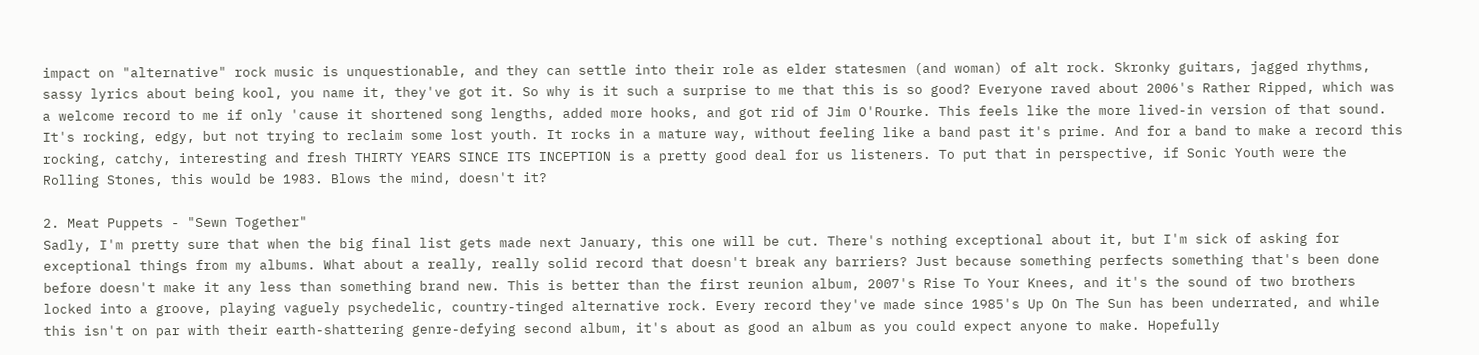impact on "alternative" rock music is unquestionable, and they can settle into their role as elder statesmen (and woman) of alt rock. Skronky guitars, jagged rhythms, sassy lyrics about being kool, you name it, they've got it. So why is it such a surprise to me that this is so good? Everyone raved about 2006's Rather Ripped, which was a welcome record to me if only 'cause it shortened song lengths, added more hooks, and got rid of Jim O'Rourke. This feels like the more lived-in version of that sound. It's rocking, edgy, but not trying to reclaim some lost youth. It rocks in a mature way, without feeling like a band past it's prime. And for a band to make a record this rocking, catchy, interesting and fresh THIRTY YEARS SINCE ITS INCEPTION is a pretty good deal for us listeners. To put that in perspective, if Sonic Youth were the Rolling Stones, this would be 1983. Blows the mind, doesn't it?

2. Meat Puppets - "Sewn Together"
Sadly, I'm pretty sure that when the big final list gets made next January, this one will be cut. There's nothing exceptional about it, but I'm sick of asking for exceptional things from my albums. What about a really, really solid record that doesn't break any barriers? Just because something perfects something that's been done before doesn't make it any less than something brand new. This is better than the first reunion album, 2007's Rise To Your Knees, and it's the sound of two brothers locked into a groove, playing vaguely psychedelic, country-tinged alternative rock. Every record they've made since 1985's Up On The Sun has been underrated, and while this isn't on par with their earth-shattering genre-defying second album, it's about as good an album as you could expect anyone to make. Hopefully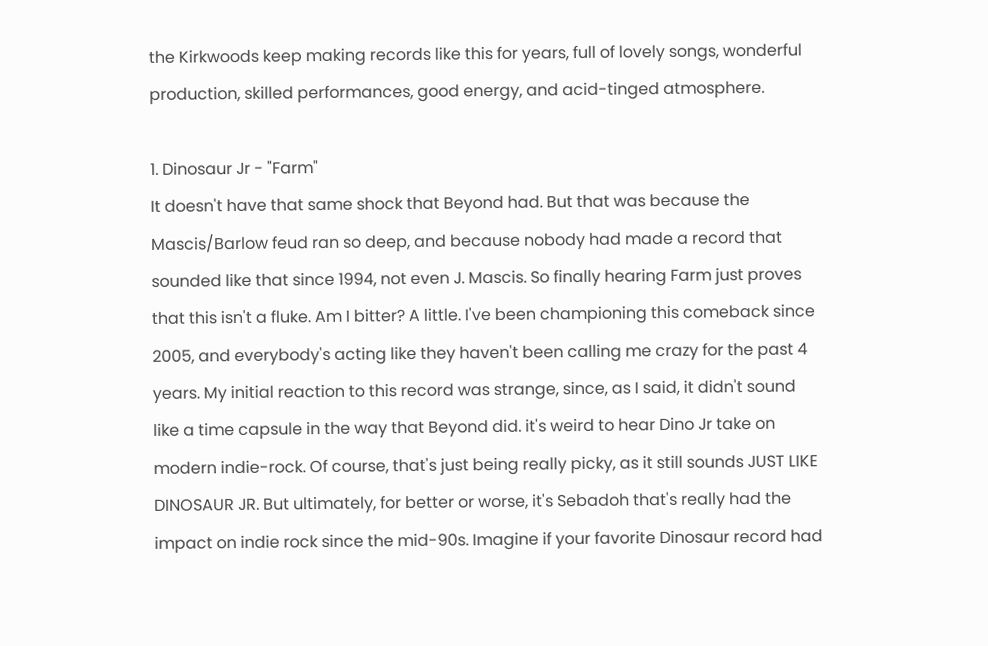the Kirkwoods keep making records like this for years, full of lovely songs, wonderful production, skilled performances, good energy, and acid-tinged atmosphere.

1. Dinosaur Jr - "Farm"
It doesn't have that same shock that Beyond had. But that was because the Mascis/Barlow feud ran so deep, and because nobody had made a record that sounded like that since 1994, not even J. Mascis. So finally hearing Farm just proves that this isn't a fluke. Am I bitter? A little. I've been championing this comeback since 2005, and everybody's acting like they haven't been calling me crazy for the past 4 years. My initial reaction to this record was strange, since, as I said, it didn't sound like a time capsule in the way that Beyond did. it's weird to hear Dino Jr take on modern indie-rock. Of course, that's just being really picky, as it still sounds JUST LIKE DINOSAUR JR. But ultimately, for better or worse, it's Sebadoh that's really had the impact on indie rock since the mid-90s. Imagine if your favorite Dinosaur record had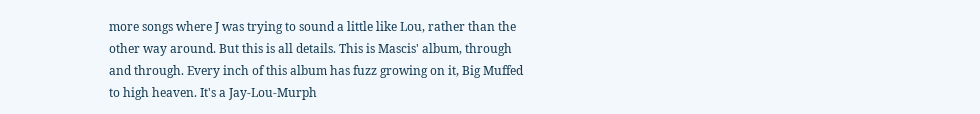more songs where J was trying to sound a little like Lou, rather than the other way around. But this is all details. This is Mascis' album, through and through. Every inch of this album has fuzz growing on it, Big Muffed to high heaven. It's a Jay-Lou-Murph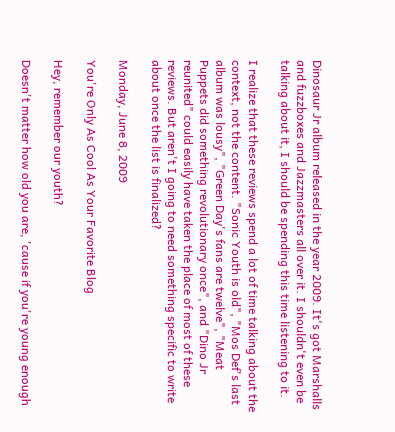Dinosaur Jr album released in the year 2009. It's got Marshalls and fuzzboxes and Jazzmasters all over it. I shouldn't even be talking about it, I should be spending this time listening to it.

I realize that these reviews spend a lot of time talking about the context, not the content. "Sonic Youth is old", "Mos Def's last album was lousy", "Green Day's fans are twelve", "Meat Puppets did something revolutionary once", and "Dino Jr reunited" could easily have taken the place of most of these reviews. But aren't I going to need something specific to write about once the list is finalized?

Monday, June 8, 2009

You're Only As Cool As Your Favorite Blog

Hey, remember our youth?

Doesn't matter how old you are, 'cause if you're young enough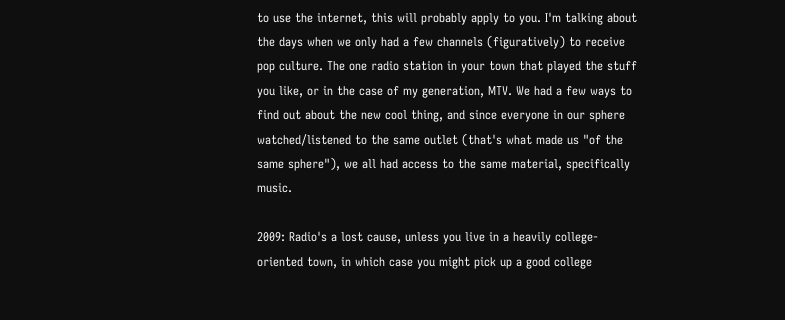to use the internet, this will probably apply to you. I'm talking about the days when we only had a few channels (figuratively) to receive pop culture. The one radio station in your town that played the stuff you like, or in the case of my generation, MTV. We had a few ways to find out about the new cool thing, and since everyone in our sphere watched/listened to the same outlet (that's what made us "of the same sphere"), we all had access to the same material, specifically music.

2009: Radio's a lost cause, unless you live in a heavily college-oriented town, in which case you might pick up a good college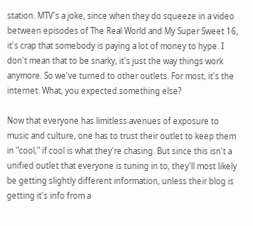station. MTV's a joke, since when they do squeeze in a video between episodes of The Real World and My Super Sweet 16, it's crap that somebody is paying a lot of money to hype. I don't mean that to be snarky, it's just the way things work anymore. So we've turned to other outlets. For most, it's the internet. What, you expected something else?

Now that everyone has limitless avenues of exposure to music and culture, one has to trust their outlet to keep them in "cool," if cool is what they're chasing. But since this isn't a unified outlet that everyone is tuning in to, they'll most likely be getting slightly different information, unless their blog is getting it's info from a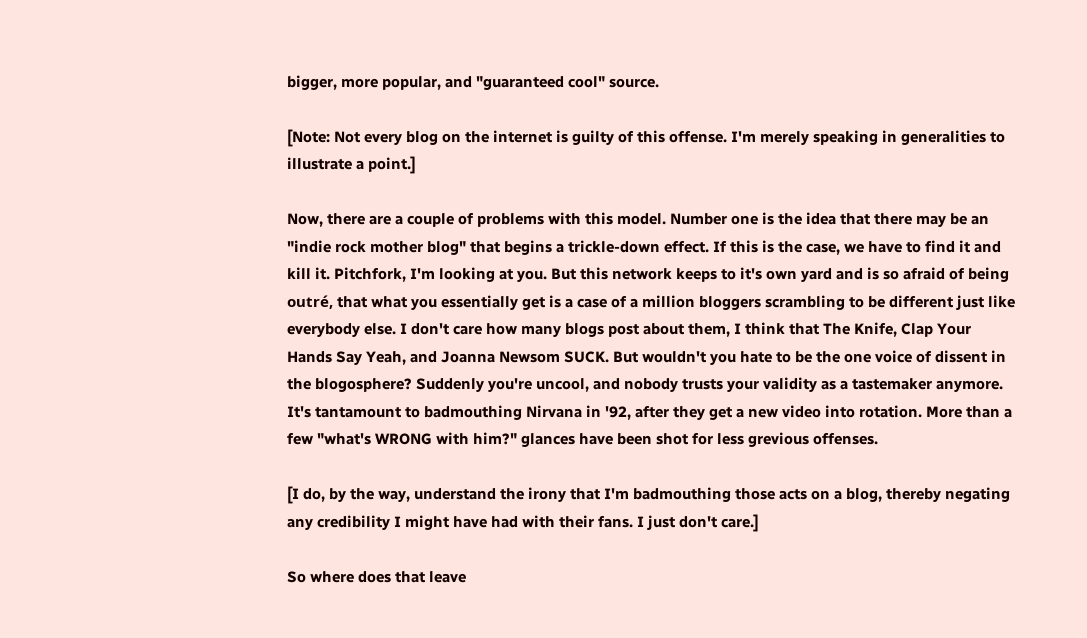bigger, more popular, and "guaranteed cool" source.

[Note: Not every blog on the internet is guilty of this offense. I'm merely speaking in generalities to illustrate a point.]

Now, there are a couple of problems with this model. Number one is the idea that there may be an "indie rock mother blog" that begins a trickle-down effect. If this is the case, we have to find it and kill it. Pitchfork, I'm looking at you. But this network keeps to it's own yard and is so afraid of being outré, that what you essentially get is a case of a million bloggers scrambling to be different just like everybody else. I don't care how many blogs post about them, I think that The Knife, Clap Your Hands Say Yeah, and Joanna Newsom SUCK. But wouldn't you hate to be the one voice of dissent in the blogosphere? Suddenly you're uncool, and nobody trusts your validity as a tastemaker anymore. It's tantamount to badmouthing Nirvana in '92, after they get a new video into rotation. More than a few "what's WRONG with him?" glances have been shot for less grevious offenses.

[I do, by the way, understand the irony that I'm badmouthing those acts on a blog, thereby negating any credibility I might have had with their fans. I just don't care.]

So where does that leave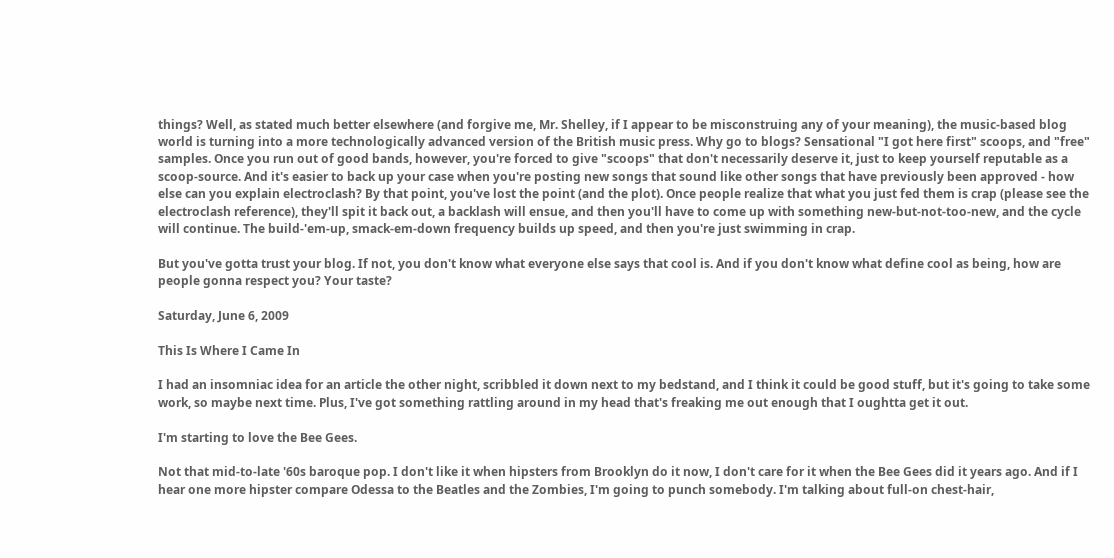things? Well, as stated much better elsewhere (and forgive me, Mr. Shelley, if I appear to be misconstruing any of your meaning), the music-based blog world is turning into a more technologically advanced version of the British music press. Why go to blogs? Sensational "I got here first" scoops, and "free" samples. Once you run out of good bands, however, you're forced to give "scoops" that don't necessarily deserve it, just to keep yourself reputable as a scoop-source. And it's easier to back up your case when you're posting new songs that sound like other songs that have previously been approved - how else can you explain electroclash? By that point, you've lost the point (and the plot). Once people realize that what you just fed them is crap (please see the electroclash reference), they'll spit it back out, a backlash will ensue, and then you'll have to come up with something new-but-not-too-new, and the cycle will continue. The build-'em-up, smack-em-down frequency builds up speed, and then you're just swimming in crap.

But you've gotta trust your blog. If not, you don't know what everyone else says that cool is. And if you don't know what define cool as being, how are people gonna respect you? Your taste?

Saturday, June 6, 2009

This Is Where I Came In

I had an insomniac idea for an article the other night, scribbled it down next to my bedstand, and I think it could be good stuff, but it's going to take some work, so maybe next time. Plus, I've got something rattling around in my head that's freaking me out enough that I oughtta get it out.

I'm starting to love the Bee Gees.

Not that mid-to-late '60s baroque pop. I don't like it when hipsters from Brooklyn do it now, I don't care for it when the Bee Gees did it years ago. And if I hear one more hipster compare Odessa to the Beatles and the Zombies, I'm going to punch somebody. I'm talking about full-on chest-hair,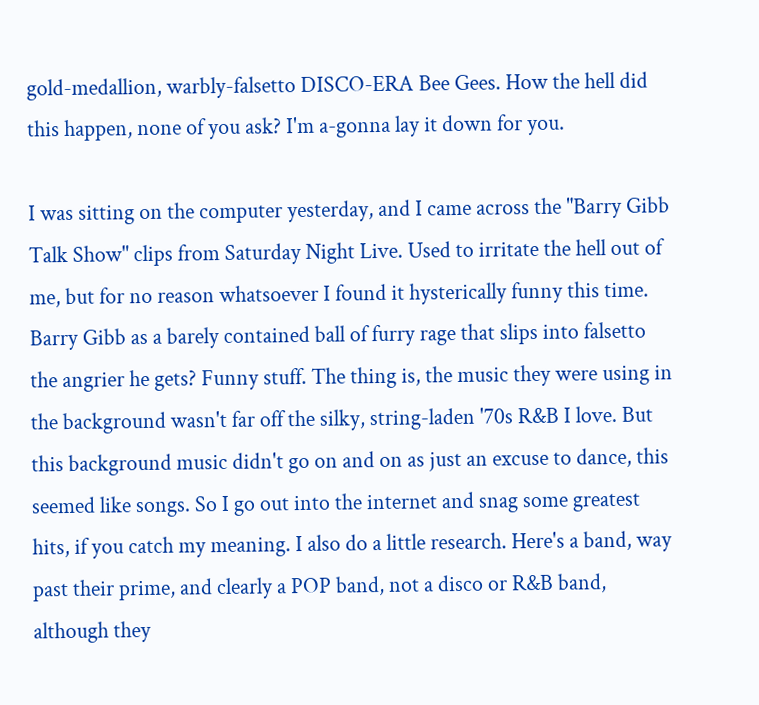gold-medallion, warbly-falsetto DISCO-ERA Bee Gees. How the hell did this happen, none of you ask? I'm a-gonna lay it down for you.

I was sitting on the computer yesterday, and I came across the "Barry Gibb Talk Show" clips from Saturday Night Live. Used to irritate the hell out of me, but for no reason whatsoever I found it hysterically funny this time. Barry Gibb as a barely contained ball of furry rage that slips into falsetto the angrier he gets? Funny stuff. The thing is, the music they were using in the background wasn't far off the silky, string-laden '70s R&B I love. But this background music didn't go on and on as just an excuse to dance, this seemed like songs. So I go out into the internet and snag some greatest hits, if you catch my meaning. I also do a little research. Here's a band, way past their prime, and clearly a POP band, not a disco or R&B band, although they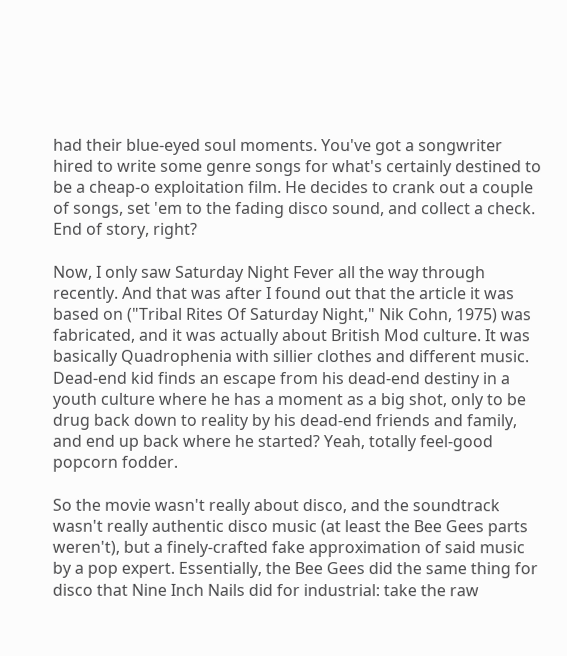had their blue-eyed soul moments. You've got a songwriter hired to write some genre songs for what's certainly destined to be a cheap-o exploitation film. He decides to crank out a couple of songs, set 'em to the fading disco sound, and collect a check. End of story, right?

Now, I only saw Saturday Night Fever all the way through recently. And that was after I found out that the article it was based on ("Tribal Rites Of Saturday Night," Nik Cohn, 1975) was fabricated, and it was actually about British Mod culture. It was basically Quadrophenia with sillier clothes and different music. Dead-end kid finds an escape from his dead-end destiny in a youth culture where he has a moment as a big shot, only to be drug back down to reality by his dead-end friends and family, and end up back where he started? Yeah, totally feel-good popcorn fodder.

So the movie wasn't really about disco, and the soundtrack wasn't really authentic disco music (at least the Bee Gees parts weren't), but a finely-crafted fake approximation of said music by a pop expert. Essentially, the Bee Gees did the same thing for disco that Nine Inch Nails did for industrial: take the raw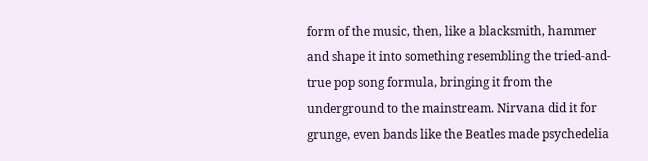form of the music, then, like a blacksmith, hammer and shape it into something resembling the tried-and-true pop song formula, bringing it from the underground to the mainstream. Nirvana did it for grunge, even bands like the Beatles made psychedelia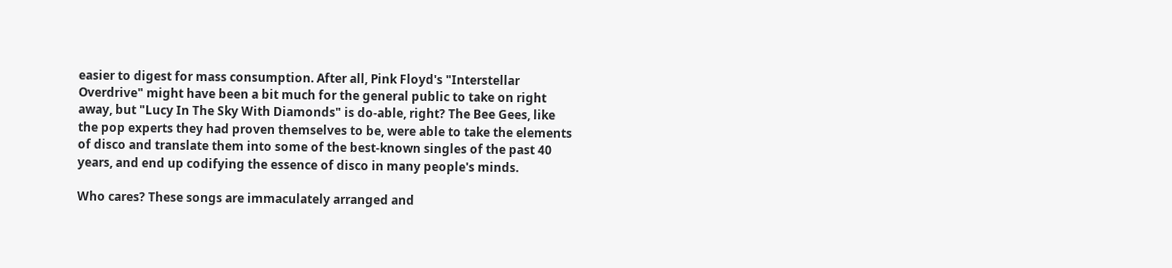easier to digest for mass consumption. After all, Pink Floyd's "Interstellar Overdrive" might have been a bit much for the general public to take on right away, but "Lucy In The Sky With Diamonds" is do-able, right? The Bee Gees, like the pop experts they had proven themselves to be, were able to take the elements of disco and translate them into some of the best-known singles of the past 40 years, and end up codifying the essence of disco in many people's minds.

Who cares? These songs are immaculately arranged and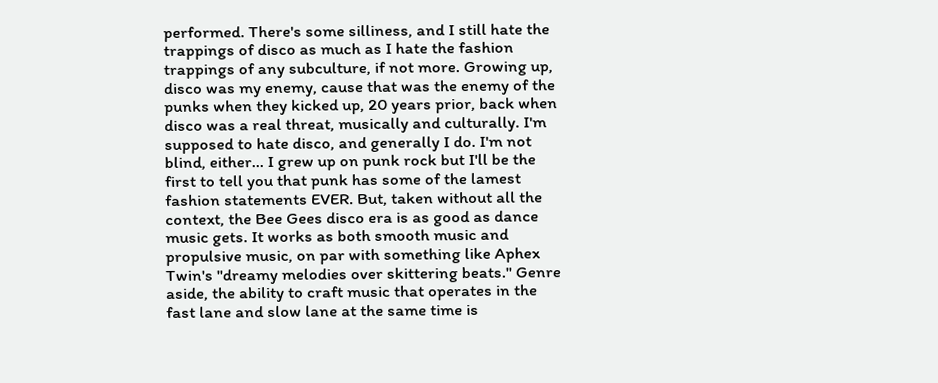performed. There's some silliness, and I still hate the trappings of disco as much as I hate the fashion trappings of any subculture, if not more. Growing up, disco was my enemy, cause that was the enemy of the punks when they kicked up, 20 years prior, back when disco was a real threat, musically and culturally. I'm supposed to hate disco, and generally I do. I'm not blind, either... I grew up on punk rock but I'll be the first to tell you that punk has some of the lamest fashion statements EVER. But, taken without all the context, the Bee Gees disco era is as good as dance music gets. It works as both smooth music and propulsive music, on par with something like Aphex Twin's "dreamy melodies over skittering beats." Genre aside, the ability to craft music that operates in the fast lane and slow lane at the same time is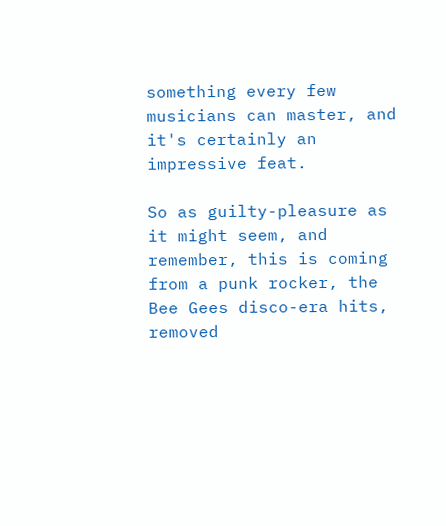something every few musicians can master, and it's certainly an impressive feat.

So as guilty-pleasure as it might seem, and remember, this is coming from a punk rocker, the Bee Gees disco-era hits, removed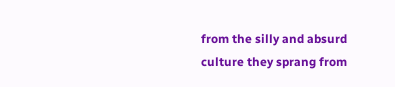from the silly and absurd culture they sprang from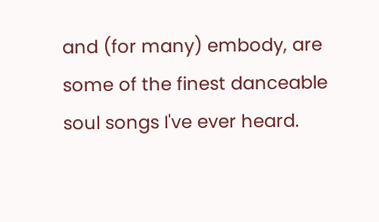and (for many) embody, are some of the finest danceable soul songs I've ever heard.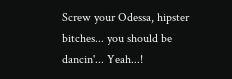Screw your Odessa, hipster bitches... you should be dancin'... Yeah...!